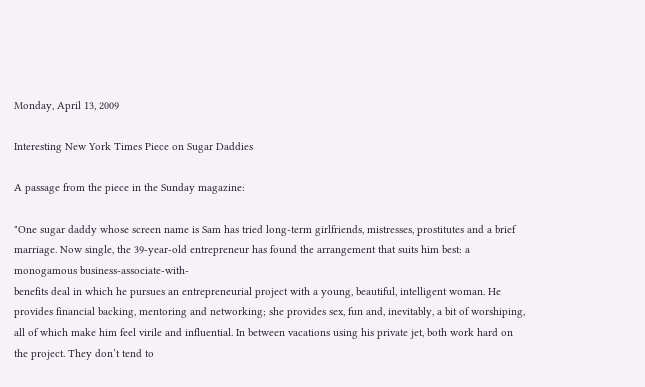Monday, April 13, 2009

Interesting New York Times Piece on Sugar Daddies

A passage from the piece in the Sunday magazine:

"One sugar daddy whose screen name is Sam has tried long-term girlfriends, mistresses, prostitutes and a brief marriage. Now single, the 39-year-old entrepreneur has found the arrangement that suits him best: a monogamous business-associate-with-
benefits deal in which he pursues an entrepreneurial project with a young, beautiful, intelligent woman. He provides financial backing, mentoring and networking; she provides sex, fun and, inevitably, a bit of worshiping, all of which make him feel virile and influential. In between vacations using his private jet, both work hard on the project. They don’t tend to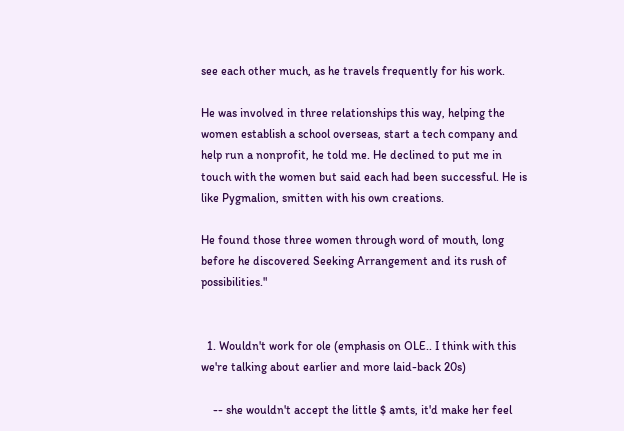see each other much, as he travels frequently for his work.

He was involved in three relationships this way, helping the women establish a school overseas, start a tech company and help run a nonprofit, he told me. He declined to put me in touch with the women but said each had been successful. He is like Pygmalion, smitten with his own creations.

He found those three women through word of mouth, long before he discovered Seeking Arrangement and its rush of possibilities."


  1. Wouldn't work for ole (emphasis on OLE.. I think with this we're talking about earlier and more laid-back 20s)

    -- she wouldn't accept the little $ amts, it'd make her feel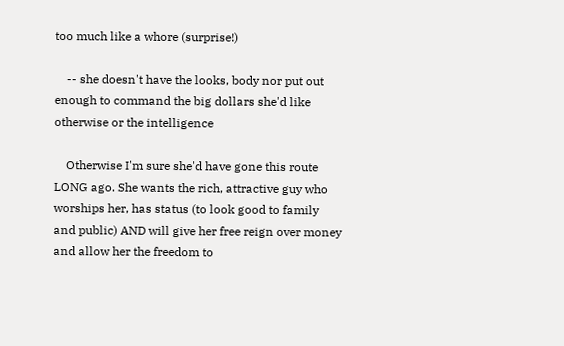too much like a whore (surprise!)

    -- she doesn't have the looks, body nor put out enough to command the big dollars she'd like otherwise or the intelligence

    Otherwise I'm sure she'd have gone this route LONG ago. She wants the rich, attractive guy who worships her, has status (to look good to family and public) AND will give her free reign over money and allow her the freedom to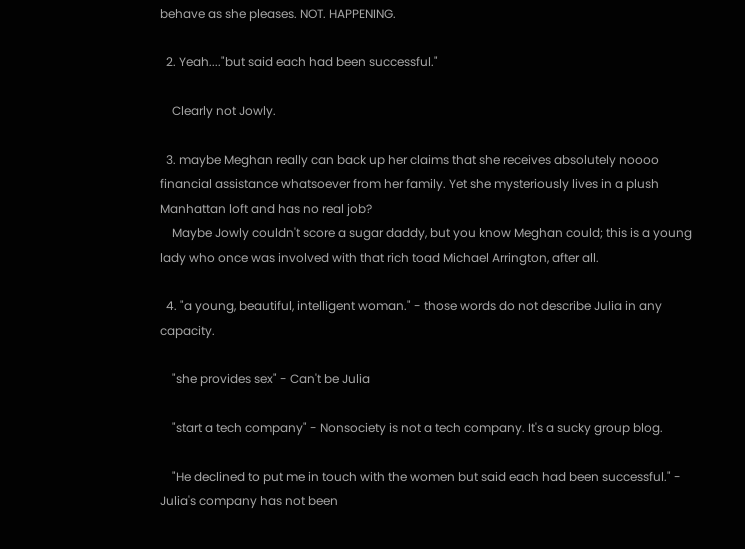behave as she pleases. NOT. HAPPENING.

  2. Yeah...."but said each had been successful."

    Clearly not Jowly.

  3. maybe Meghan really can back up her claims that she receives absolutely noooo financial assistance whatsoever from her family. Yet she mysteriously lives in a plush Manhattan loft and has no real job?
    Maybe Jowly couldn't score a sugar daddy, but you know Meghan could; this is a young lady who once was involved with that rich toad Michael Arrington, after all.

  4. "a young, beautiful, intelligent woman." - those words do not describe Julia in any capacity.

    "she provides sex" - Can't be Julia

    "start a tech company" - Nonsociety is not a tech company. It's a sucky group blog.

    "He declined to put me in touch with the women but said each had been successful." - Julia's company has not been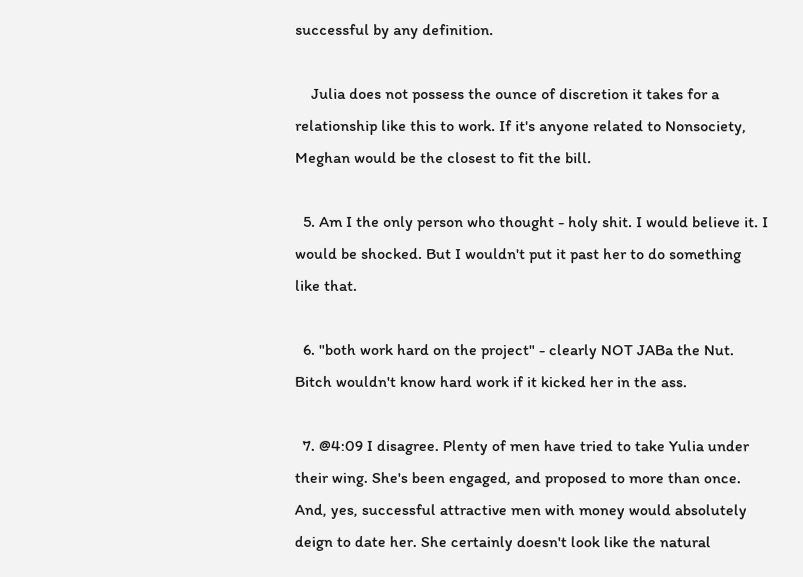successful by any definition.

    Julia does not possess the ounce of discretion it takes for a relationship like this to work. If it's anyone related to Nonsociety, Meghan would be the closest to fit the bill.

  5. Am I the only person who thought - holy shit. I would believe it. I would be shocked. But I wouldn't put it past her to do something like that.

  6. "both work hard on the project" - clearly NOT JABa the Nut. Bitch wouldn't know hard work if it kicked her in the ass.

  7. @4:09 I disagree. Plenty of men have tried to take Yulia under their wing. She's been engaged, and proposed to more than once. And, yes, successful attractive men with money would absolutely deign to date her. She certainly doesn't look like the natural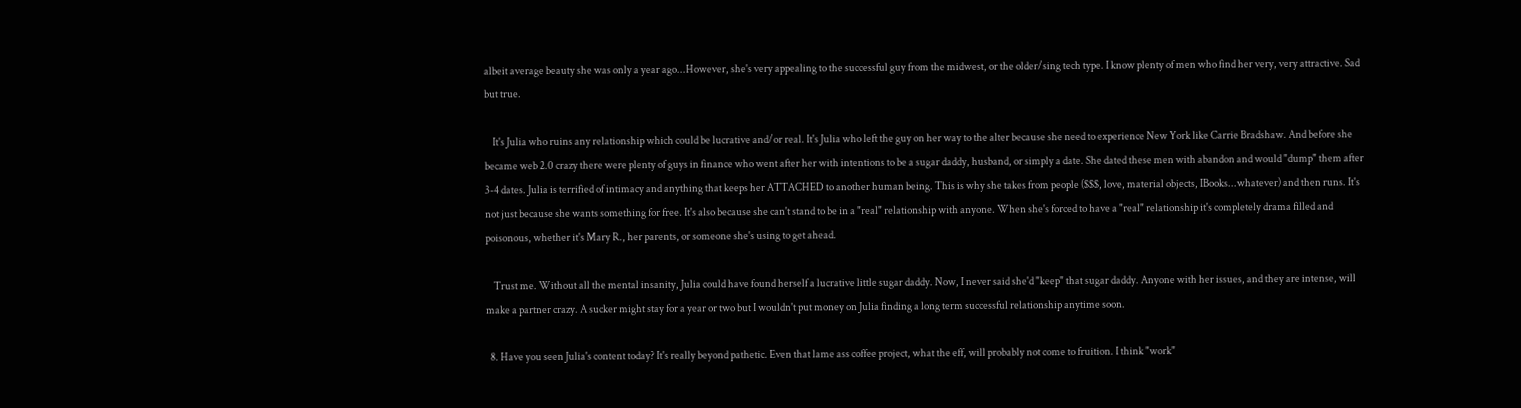albeit average beauty she was only a year ago...However, she's very appealing to the successful guy from the midwest, or the older/sing tech type. I know plenty of men who find her very, very attractive. Sad but true.

    It's Julia who ruins any relationship which could be lucrative and/or real. It's Julia who left the guy on her way to the alter because she need to experience New York like Carrie Bradshaw. And before she became web 2.0 crazy there were plenty of guys in finance who went after her with intentions to be a sugar daddy, husband, or simply a date. She dated these men with abandon and would "dump" them after 3-4 dates. Julia is terrified of intimacy and anything that keeps her ATTACHED to another human being. This is why she takes from people ($$$, love, material objects, IBooks...whatever) and then runs. It's not just because she wants something for free. It's also because she can't stand to be in a "real" relationship with anyone. When she's forced to have a "real" relationship it's completely drama filled and poisonous, whether it's Mary R., her parents, or someone she's using to get ahead.

    Trust me. Without all the mental insanity, Julia could have found herself a lucrative little sugar daddy. Now, I never said she'd "keep" that sugar daddy. Anyone with her issues, and they are intense, will make a partner crazy. A sucker might stay for a year or two but I wouldn't put money on Julia finding a long term successful relationship anytime soon.

  8. Have you seen Julia's content today? It's really beyond pathetic. Even that lame ass coffee project, what the eff, will probably not come to fruition. I think "work"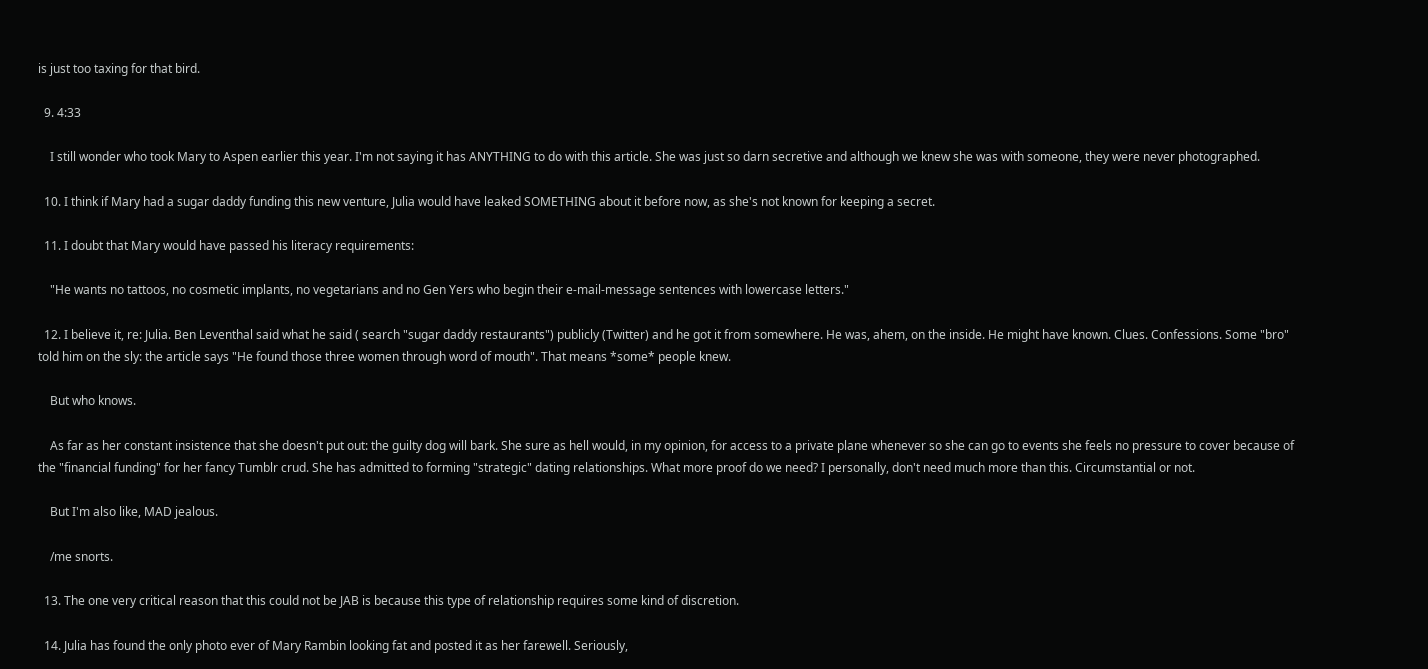is just too taxing for that bird.

  9. 4:33

    I still wonder who took Mary to Aspen earlier this year. I'm not saying it has ANYTHING to do with this article. She was just so darn secretive and although we knew she was with someone, they were never photographed.

  10. I think if Mary had a sugar daddy funding this new venture, Julia would have leaked SOMETHING about it before now, as she's not known for keeping a secret.

  11. I doubt that Mary would have passed his literacy requirements:

    "He wants no tattoos, no cosmetic implants, no vegetarians and no Gen Yers who begin their e-mail-message sentences with lowercase letters."

  12. I believe it, re: Julia. Ben Leventhal said what he said ( search "sugar daddy restaurants") publicly (Twitter) and he got it from somewhere. He was, ahem, on the inside. He might have known. Clues. Confessions. Some "bro" told him on the sly: the article says "He found those three women through word of mouth". That means *some* people knew.

    But who knows.

    As far as her constant insistence that she doesn't put out: the guilty dog will bark. She sure as hell would, in my opinion, for access to a private plane whenever so she can go to events she feels no pressure to cover because of the "financial funding" for her fancy Tumblr crud. She has admitted to forming "strategic" dating relationships. What more proof do we need? I personally, don't need much more than this. Circumstantial or not.

    But I'm also like, MAD jealous.

    /me snorts.

  13. The one very critical reason that this could not be JAB is because this type of relationship requires some kind of discretion.

  14. Julia has found the only photo ever of Mary Rambin looking fat and posted it as her farewell. Seriously,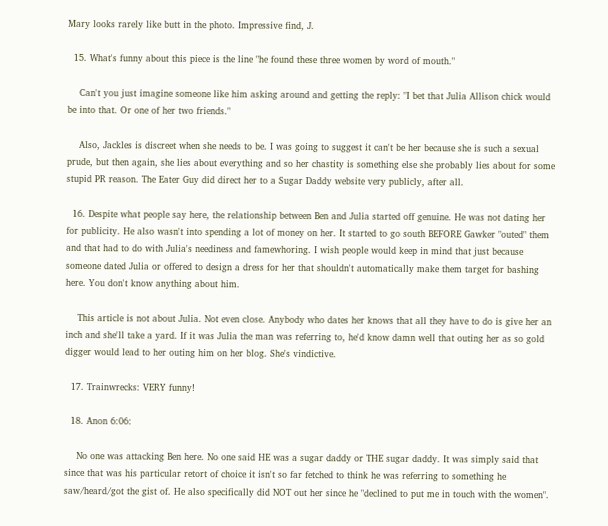Mary looks rarely like butt in the photo. Impressive find, J.

  15. What's funny about this piece is the line "he found these three women by word of mouth."

    Can't you just imagine someone like him asking around and getting the reply: "I bet that Julia Allison chick would be into that. Or one of her two friends."

    Also, Jackles is discreet when she needs to be. I was going to suggest it can't be her because she is such a sexual prude, but then again, she lies about everything and so her chastity is something else she probably lies about for some stupid PR reason. The Eater Guy did direct her to a Sugar Daddy website very publicly, after all.

  16. Despite what people say here, the relationship between Ben and Julia started off genuine. He was not dating her for publicity. He also wasn't into spending a lot of money on her. It started to go south BEFORE Gawker "outed" them and that had to do with Julia's neediness and famewhoring. I wish people would keep in mind that just because someone dated Julia or offered to design a dress for her that shouldn't automatically make them target for bashing here. You don't know anything about him.

    This article is not about Julia. Not even close. Anybody who dates her knows that all they have to do is give her an inch and she'll take a yard. If it was Julia the man was referring to, he'd know damn well that outing her as so gold digger would lead to her outing him on her blog. She's vindictive.

  17. Trainwrecks: VERY funny!

  18. Anon 6:06:

    No one was attacking Ben here. No one said HE was a sugar daddy or THE sugar daddy. It was simply said that since that was his particular retort of choice it isn't so far fetched to think he was referring to something he saw/heard/got the gist of. He also specifically did NOT out her since he "declined to put me in touch with the women".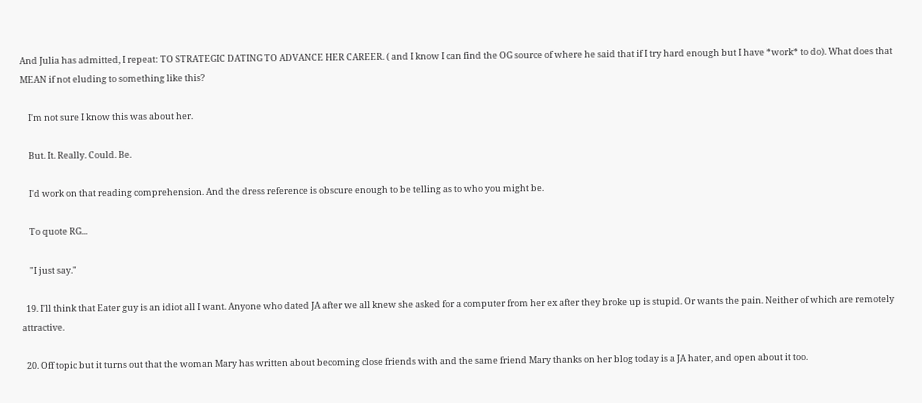And Julia has admitted, I repeat: TO STRATEGIC DATING TO ADVANCE HER CAREER. ( and I know I can find the OG source of where he said that if I try hard enough but I have *work* to do). What does that MEAN if not eluding to something like this?

    I'm not sure I know this was about her.

    But. It. Really. Could. Be.

    I'd work on that reading comprehension. And the dress reference is obscure enough to be telling as to who you might be.

    To quote RG...

    "I just say."

  19. I'll think that Eater guy is an idiot all I want. Anyone who dated JA after we all knew she asked for a computer from her ex after they broke up is stupid. Or wants the pain. Neither of which are remotely attractive.

  20. Off topic but it turns out that the woman Mary has written about becoming close friends with and the same friend Mary thanks on her blog today is a JA hater, and open about it too.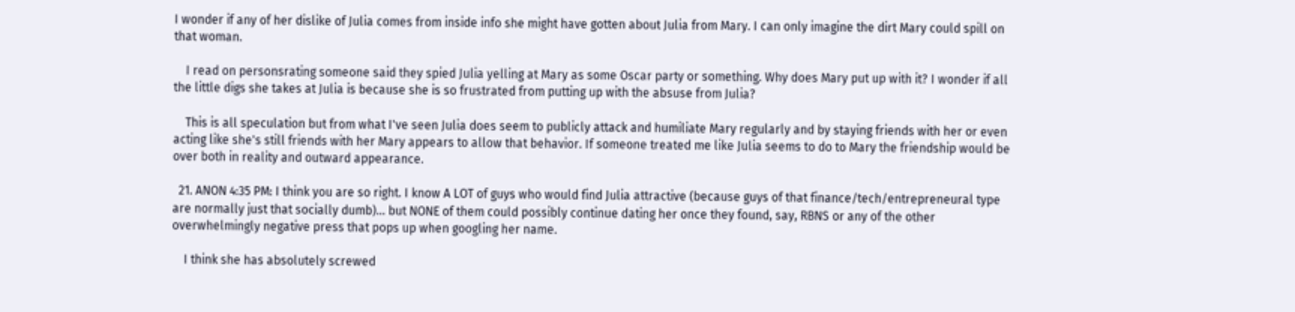I wonder if any of her dislike of Julia comes from inside info she might have gotten about Julia from Mary. I can only imagine the dirt Mary could spill on that woman.

    I read on personsrating someone said they spied Julia yelling at Mary as some Oscar party or something. Why does Mary put up with it? I wonder if all the little digs she takes at Julia is because she is so frustrated from putting up with the absuse from Julia?

    This is all speculation but from what I've seen Julia does seem to publicly attack and humiliate Mary regularly and by staying friends with her or even acting like she's still friends with her Mary appears to allow that behavior. If someone treated me like Julia seems to do to Mary the friendship would be over both in reality and outward appearance.

  21. ANON 4:35 PM: I think you are so right. I know A LOT of guys who would find Julia attractive (because guys of that finance/tech/entrepreneural type are normally just that socially dumb)... but NONE of them could possibly continue dating her once they found, say, RBNS or any of the other overwhelmingly negative press that pops up when googling her name.

    I think she has absolutely screwed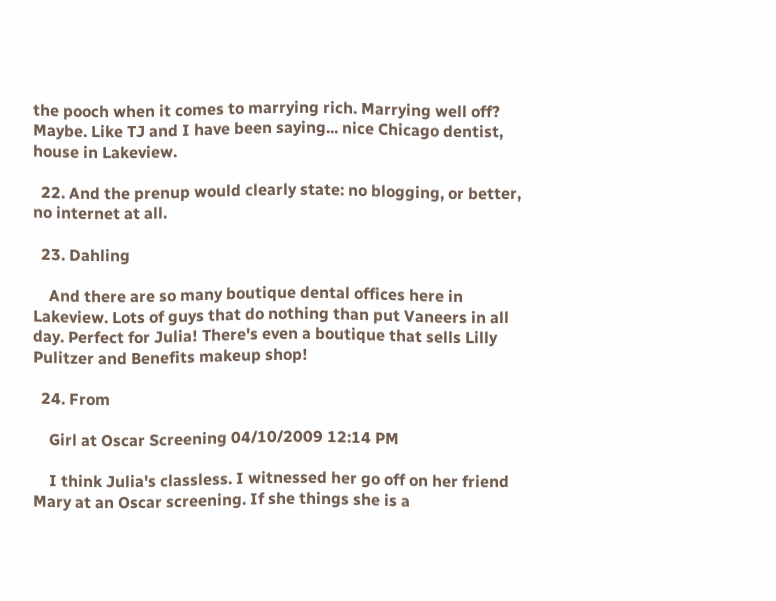the pooch when it comes to marrying rich. Marrying well off? Maybe. Like TJ and I have been saying... nice Chicago dentist, house in Lakeview.

  22. And the prenup would clearly state: no blogging, or better, no internet at all.

  23. Dahling

    And there are so many boutique dental offices here in Lakeview. Lots of guys that do nothing than put Vaneers in all day. Perfect for Julia! There's even a boutique that sells Lilly Pulitzer and Benefits makeup shop!

  24. From

    Girl at Oscar Screening 04/10/2009 12:14 PM

    I think Julia's classless. I witnessed her go off on her friend Mary at an Oscar screening. If she things she is a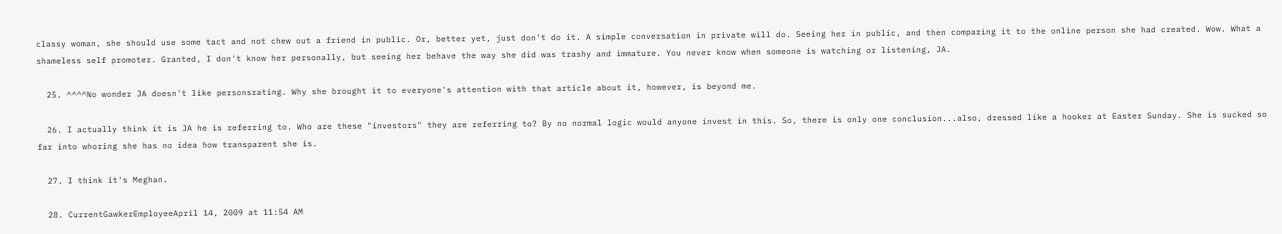classy woman, she should use some tact and not chew out a friend in public. Or, better yet, just don't do it. A simple conversation in private will do. Seeing her in public, and then comparing it to the online person she had created. Wow. What a shameless self promoter. Granted, I don't know her personally, but seeing her behave the way she did was trashy and immature. You never know when someone is watching or listening, JA.

  25. ^^^^No wonder JA doesn't like personsrating. Why she brought it to everyone's attention with that article about it, however, is beyond me.

  26. I actually think it is JA he is referring to. Who are these "investors" they are referring to? By no normal logic would anyone invest in this. So, there is only one conclusion...also, dressed like a hooker at Easter Sunday. She is sucked so far into whoring she has no idea how transparent she is.

  27. I think it's Meghan.

  28. CurrentGawkerEmployeeApril 14, 2009 at 11:54 AM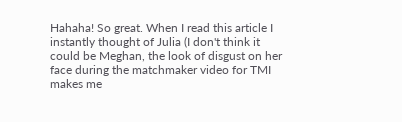Hahaha! So great. When I read this article I instantly thought of Julia (I don't think it could be Meghan, the look of disgust on her face during the matchmaker video for TMI makes me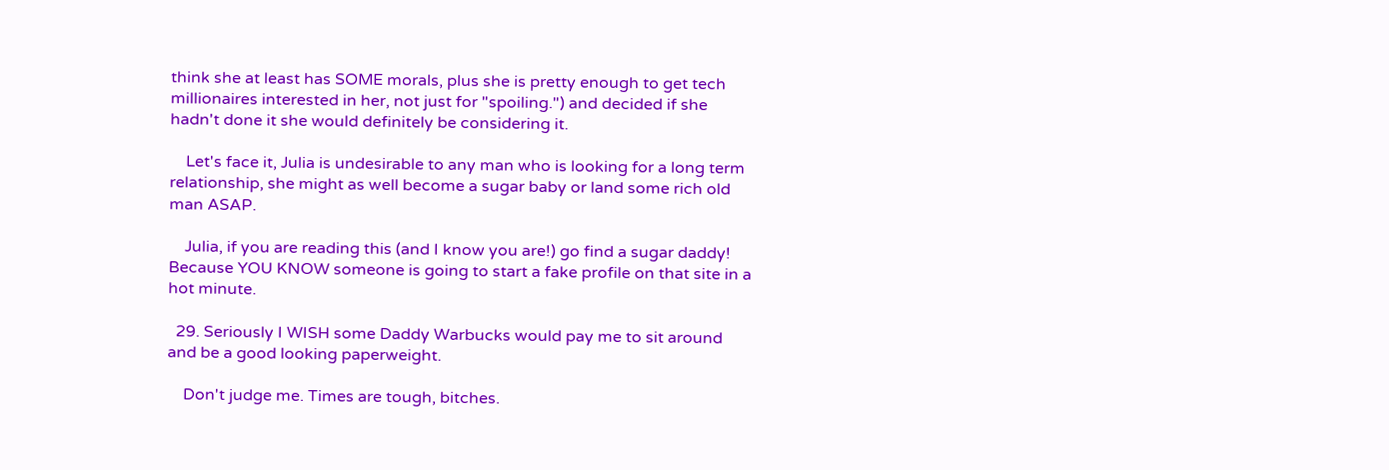think she at least has SOME morals, plus she is pretty enough to get tech millionaires interested in her, not just for "spoiling.") and decided if she hadn't done it she would definitely be considering it.

    Let's face it, Julia is undesirable to any man who is looking for a long term relationship, she might as well become a sugar baby or land some rich old man ASAP.

    Julia, if you are reading this (and I know you are!) go find a sugar daddy! Because YOU KNOW someone is going to start a fake profile on that site in a hot minute.

  29. Seriously I WISH some Daddy Warbucks would pay me to sit around and be a good looking paperweight.

    Don't judge me. Times are tough, bitches.